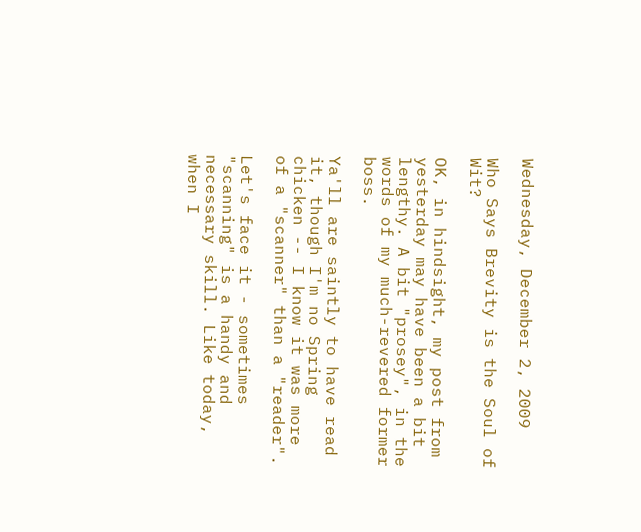Wednesday, December 2, 2009

Who Says Brevity is the Soul of Wit?

OK, in hindsight, my post from yesterday may have been a bit lengthy. A bit "prosey", in the words of my much-revered former boss.

Ya'll are saintly to have read it, though I'm no Spring chicken -- I know it was more of a "scanner" than a "reader".

Let's face it - sometimes "scanning" is a handy and necessary skill. Like today, when I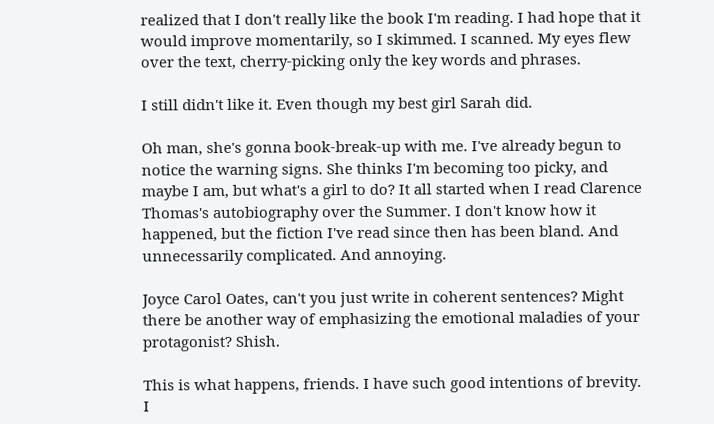realized that I don't really like the book I'm reading. I had hope that it would improve momentarily, so I skimmed. I scanned. My eyes flew over the text, cherry-picking only the key words and phrases.

I still didn't like it. Even though my best girl Sarah did.

Oh man, she's gonna book-break-up with me. I've already begun to notice the warning signs. She thinks I'm becoming too picky, and maybe I am, but what's a girl to do? It all started when I read Clarence Thomas's autobiography over the Summer. I don't know how it happened, but the fiction I've read since then has been bland. And unnecessarily complicated. And annoying.

Joyce Carol Oates, can't you just write in coherent sentences? Might there be another way of emphasizing the emotional maladies of your protagonist? Shish.

This is what happens, friends. I have such good intentions of brevity. I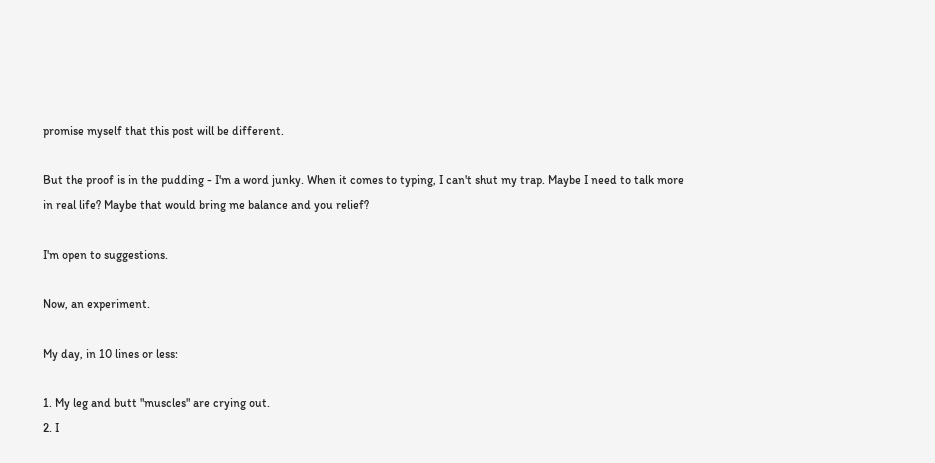promise myself that this post will be different.

But the proof is in the pudding - I'm a word junky. When it comes to typing, I can't shut my trap. Maybe I need to talk more in real life? Maybe that would bring me balance and you relief?

I'm open to suggestions.

Now, an experiment.

My day, in 10 lines or less:

1. My leg and butt "muscles" are crying out.
2. I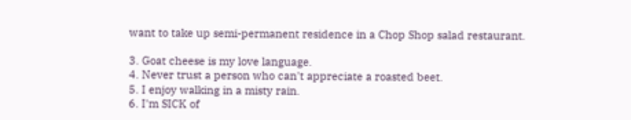want to take up semi-permanent residence in a Chop Shop salad restaurant.

3. Goat cheese is my love language.
4. Never trust a person who can't appreciate a roasted beet.
5. I enjoy walking in a misty rain.
6. I'm SICK of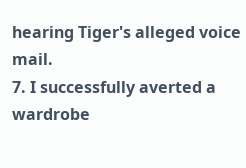hearing Tiger's alleged voice mail.
7. I successfully averted a wardrobe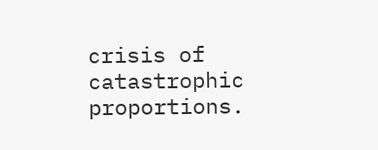crisis of catastrophic proportions.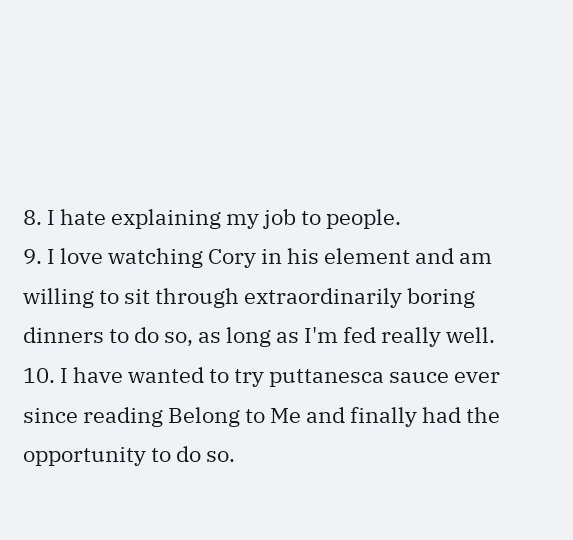8. I hate explaining my job to people.
9. I love watching Cory in his element and am willing to sit through extraordinarily boring dinners to do so, as long as I'm fed really well.
10. I have wanted to try puttanesca sauce ever since reading Belong to Me and finally had the opportunity to do so.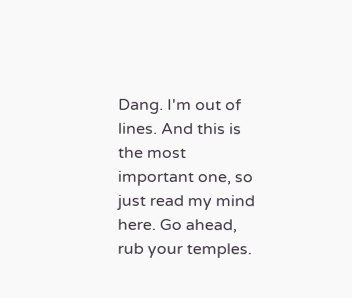Dang. I'm out of lines. And this is the most important one, so just read my mind here. Go ahead, rub your temples.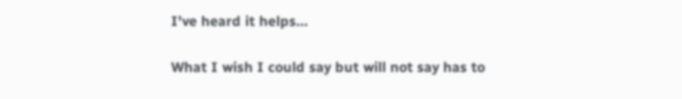I've heard it helps...

What I wish I could say but will not say has to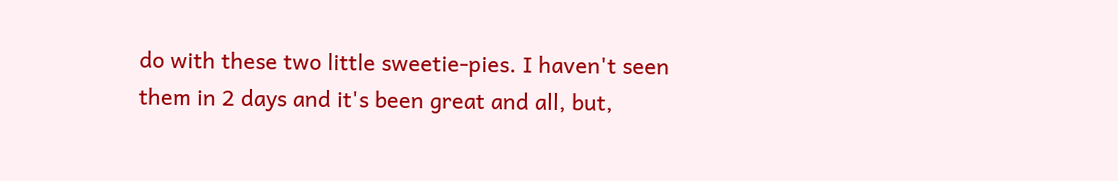do with these two little sweetie-pies. I haven't seen them in 2 days and it's been great and all, but,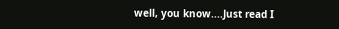well, you know....Just read I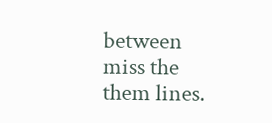between miss the them lines.